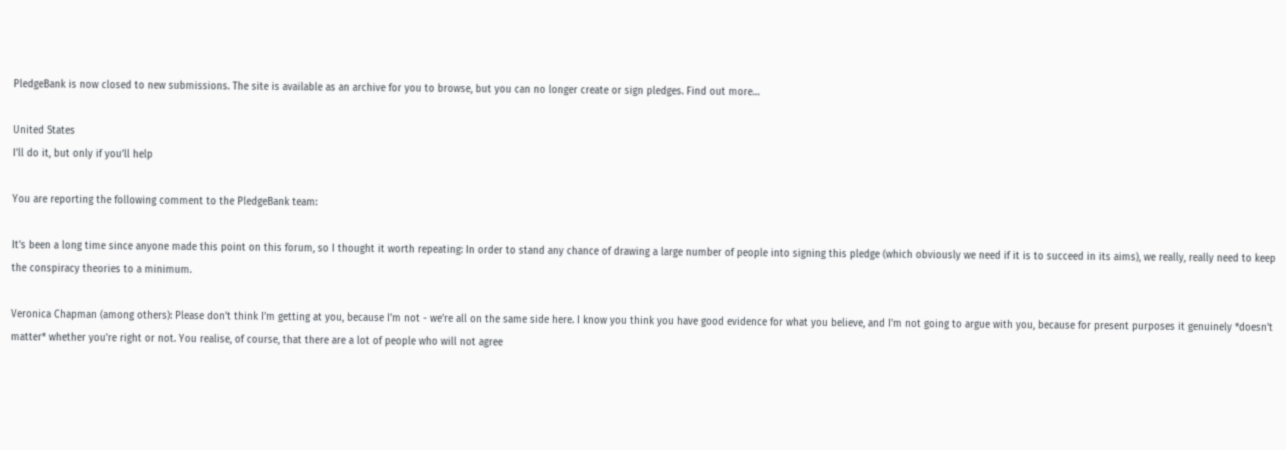PledgeBank is now closed to new submissions. The site is available as an archive for you to browse, but you can no longer create or sign pledges. Find out more…

United States
I’ll do it, but only if you’ll help

You are reporting the following comment to the PledgeBank team:

It's been a long time since anyone made this point on this forum, so I thought it worth repeating: In order to stand any chance of drawing a large number of people into signing this pledge (which obviously we need if it is to succeed in its aims), we really, really need to keep the conspiracy theories to a minimum.

Veronica Chapman (among others): Please don't think I'm getting at you, because I'm not - we're all on the same side here. I know you think you have good evidence for what you believe, and I'm not going to argue with you, because for present purposes it genuinely *doesn't matter* whether you're right or not. You realise, of course, that there are a lot of people who will not agree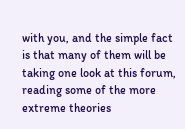with you, and the simple fact is that many of them will be taking one look at this forum, reading some of the more extreme theories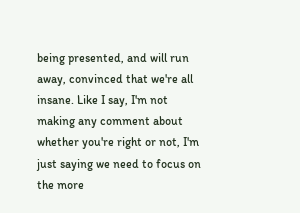being presented, and will run away, convinced that we're all insane. Like I say, I'm not making any comment about whether you're right or not, I'm just saying we need to focus on the more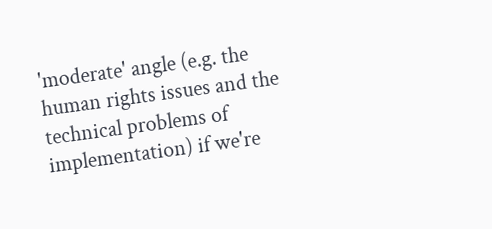'moderate' angle (e.g. the human rights issues and the technical problems of implementation) if we're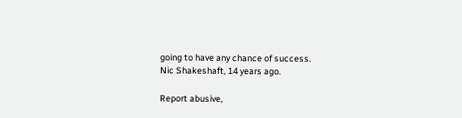going to have any chance of success.
Nic Shakeshaft, 14 years ago.

Report abusive,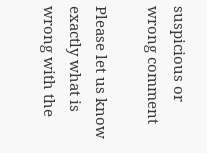suspicious or wrong comment

Please let us know exactly what is wrong with the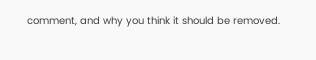comment, and why you think it should be removed.